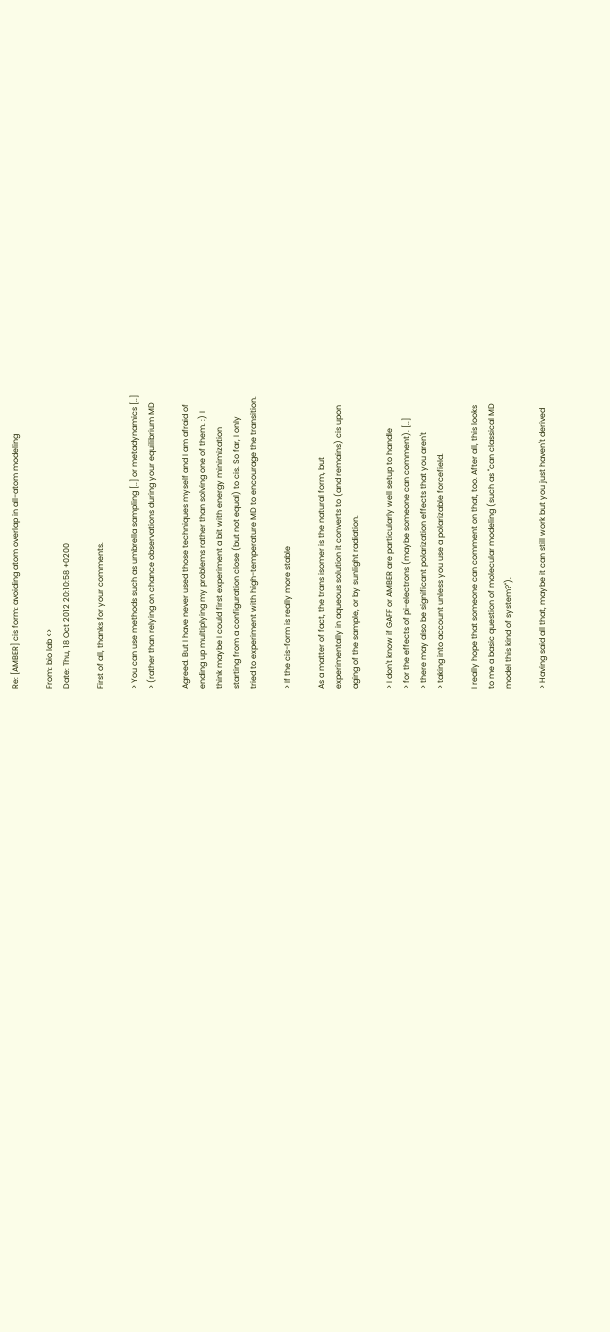Re: [AMBER] cis form: avoiding atom overlap in all-atom modeling

From: bio lab <>
Date: Thu, 18 Oct 2012 20:10:58 +0200

First of all, thanks for your comments.

> You can use methods such as umbrella sampling [..] or metadynamics [..]
> (rather than relying on chance observations during your equilibrium MD

Agreed. But I have never used those techniques myself and I am afraid of
ending up multiplying my problems rather than solving one of them. :) I
think maybe I could first experiment a bit with energy minimization
starting from a configuration close (but not equal) to cis. So far, I only
tried to experiment with high-temperature MD to encourage the transition.

> If the cis-form is really more stable

As a matter of fact, the trans isomer is the natural form, but
experimentally in aqueous solution it converts to (and remains) cis upon
aging of the sample, or by sunlight radiation.

> I don't know if GAFF or AMBER are particularly well setup to handle
> for the effects of pi-electrons (maybe someone can comment). [..]
> there may also be significant polarization effects that you aren't
> taking into account unless you use a polarizable forcefield.

I really hope that someone can comment on that, too. After all, this looks
to me a basic question of molecular modeling (such as "can classical MD
model this kind of system?").

> Having said all that, maybe it can still work but you just haven't derived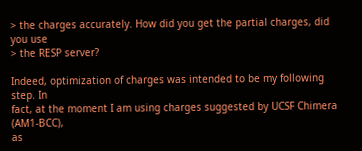> the charges accurately. How did you get the partial charges, did you use
> the RESP server?

Indeed, optimization of charges was intended to be my following step. In
fact, at the moment I am using charges suggested by UCSF Chimera (AM1-BCC),
as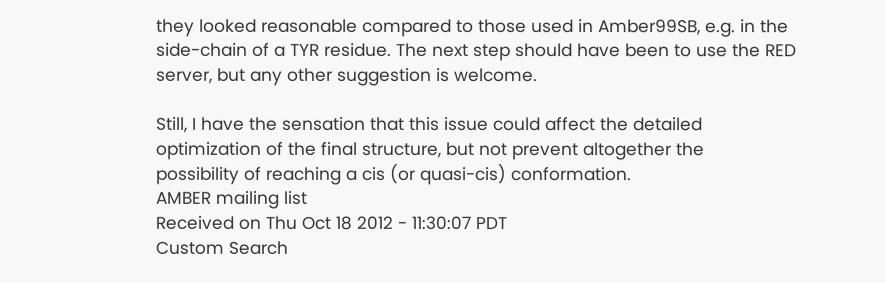they looked reasonable compared to those used in Amber99SB, e.g. in the
side-chain of a TYR residue. The next step should have been to use the RED
server, but any other suggestion is welcome.

Still, I have the sensation that this issue could affect the detailed
optimization of the final structure, but not prevent altogether the
possibility of reaching a cis (or quasi-cis) conformation.
AMBER mailing list
Received on Thu Oct 18 2012 - 11:30:07 PDT
Custom Search